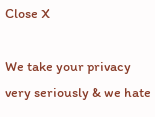Close X

We take your privacy very seriously & we hate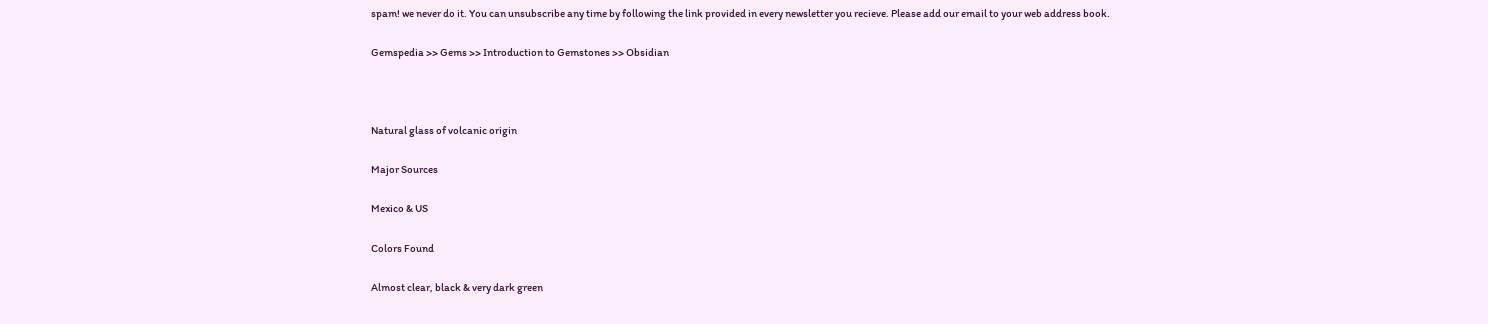spam! we never do it. You can unsubscribe any time by following the link provided in every newsletter you recieve. Please add our email to your web address book.

Gemspedia >> Gems >> Introduction to Gemstones >> Obsidian



Natural glass of volcanic origin

Major Sources

Mexico & US

Colors Found

Almost clear, black & very dark green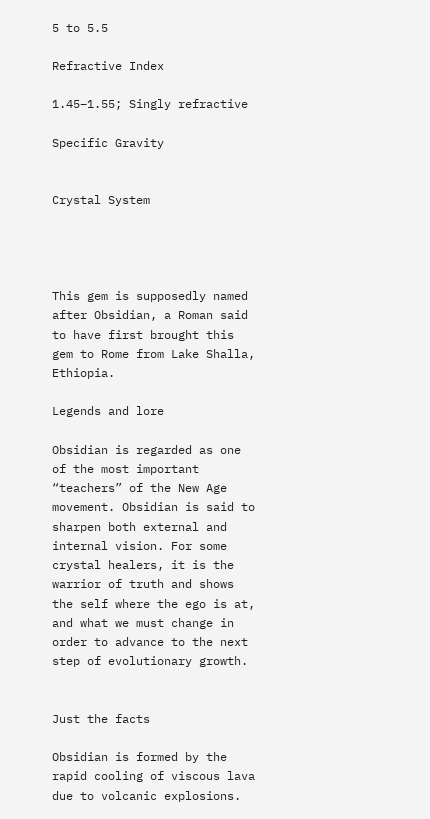5 to 5.5

Refractive Index

1.45–1.55; Singly refractive

Specific Gravity


Crystal System




This gem is supposedly named after Obsidian, a Roman said to have first brought this gem to Rome from Lake Shalla, Ethiopia.

Legends and lore

Obsidian is regarded as one of the most important “teachers” of the New Age movement. Obsidian is said to sharpen both external and internal vision. For some crystal healers, it is the warrior of truth and shows the self where the ego is at, and what we must change in order to advance to the next step of evolutionary growth.


Just the facts

Obsidian is formed by the rapid cooling of viscous lava due to volcanic explosions.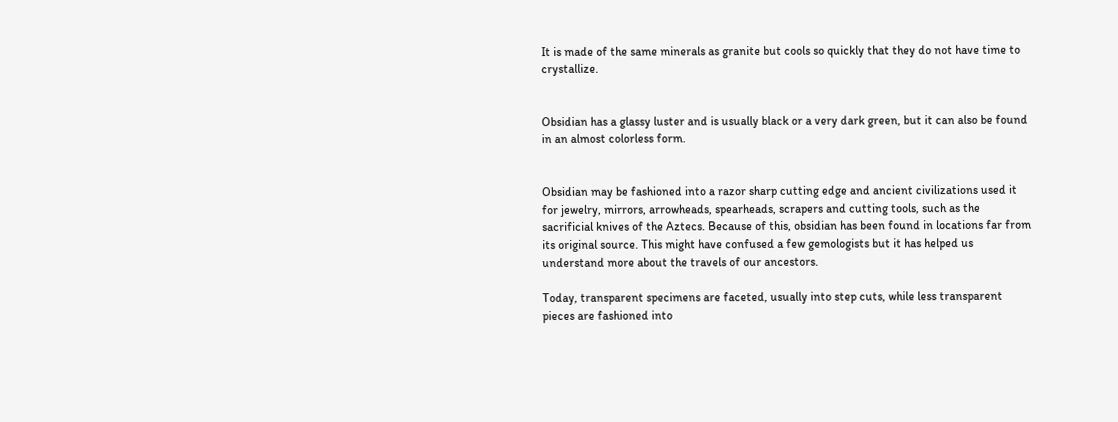It is made of the same minerals as granite but cools so quickly that they do not have time to crystallize.


Obsidian has a glassy luster and is usually black or a very dark green, but it can also be found in an almost colorless form.


Obsidian may be fashioned into a razor sharp cutting edge and ancient civilizations used it for jewelry, mirrors, arrowheads, spearheads, scrapers and cutting tools, such as the sacrificial knives of the Aztecs. Because of this, obsidian has been found in locations far from its original source. This might have confused a few gemologists but it has helped us understand more about the travels of our ancestors.

Today, transparent specimens are faceted, usually into step cuts, while less transparent pieces are fashioned into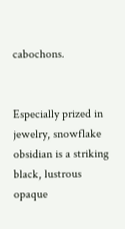cabochons.


Especially prized in jewelry, snowflake obsidian is a striking black, lustrous opaque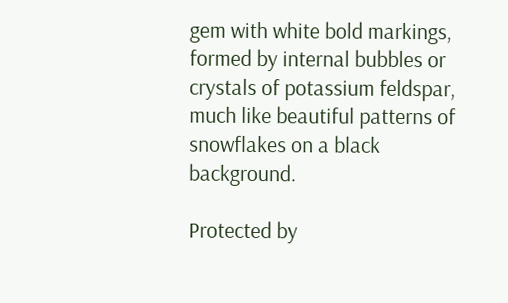gem with white bold markings, formed by internal bubbles or crystals of potassium feldspar, much like beautiful patterns of snowflakes on a black background.

Protected by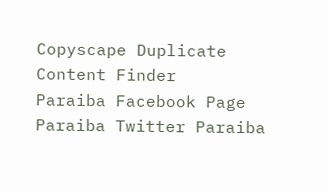Copyscape Duplicate Content Finder
Paraiba Facebook Page Paraiba Twitter Paraiba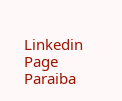Linkedin Page Paraiba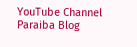YouTube Channel Paraiba Blog